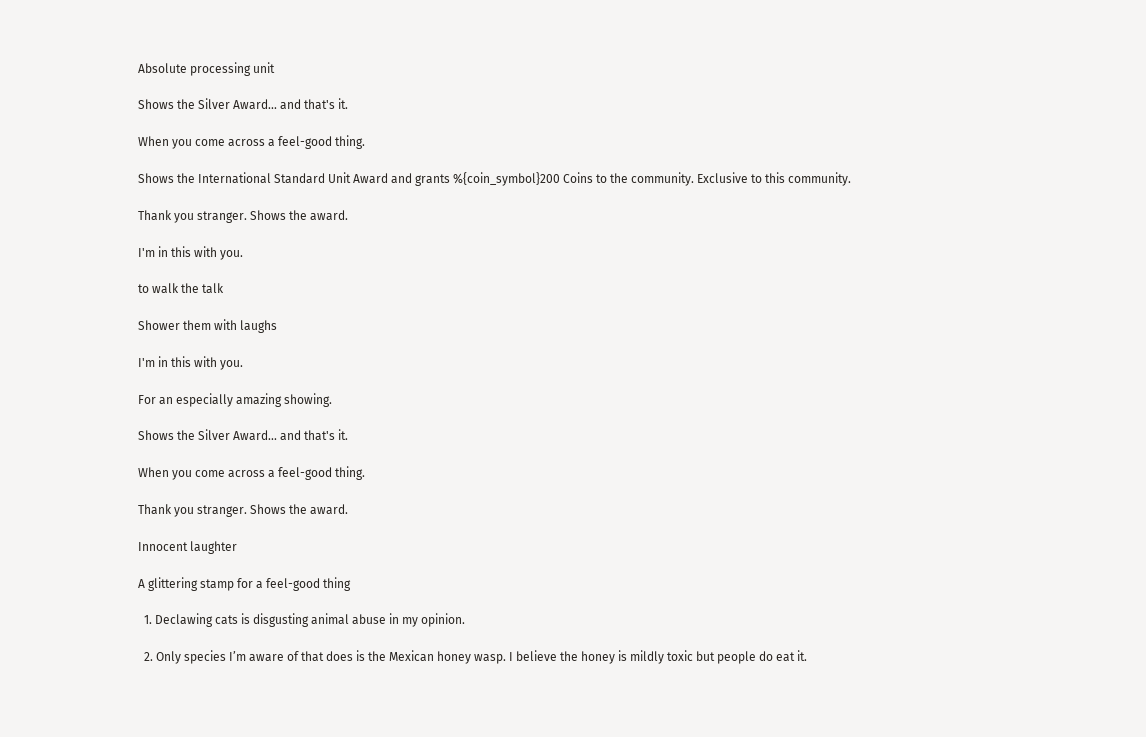Absolute processing unit

Shows the Silver Award... and that's it.

When you come across a feel-good thing.

Shows the International Standard Unit Award and grants %{coin_symbol}200 Coins to the community. Exclusive to this community.

Thank you stranger. Shows the award.

I'm in this with you.

to walk the talk

Shower them with laughs

I'm in this with you.

For an especially amazing showing.

Shows the Silver Award... and that's it.

When you come across a feel-good thing.

Thank you stranger. Shows the award.

Innocent laughter

A glittering stamp for a feel-good thing

  1. Declawing cats is disgusting animal abuse in my opinion.

  2. Only species I’m aware of that does is the Mexican honey wasp. I believe the honey is mildly toxic but people do eat it.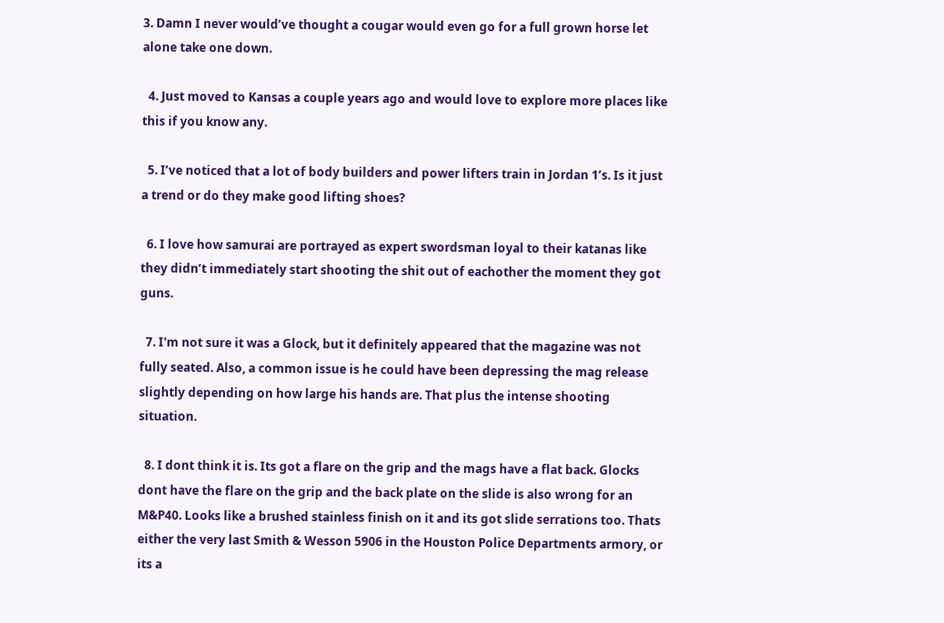3. Damn I never would’ve thought a cougar would even go for a full grown horse let alone take one down.

  4. Just moved to Kansas a couple years ago and would love to explore more places like this if you know any.

  5. I’ve noticed that a lot of body builders and power lifters train in Jordan 1’s. Is it just a trend or do they make good lifting shoes?

  6. I love how samurai are portrayed as expert swordsman loyal to their katanas like they didn’t immediately start shooting the shit out of eachother the moment they got guns.

  7. I'm not sure it was a Glock, but it definitely appeared that the magazine was not fully seated. Also, a common issue is he could have been depressing the mag release slightly depending on how large his hands are. That plus the intense shooting situation.

  8. I dont think it is. Its got a flare on the grip and the mags have a flat back. Glocks dont have the flare on the grip and the back plate on the slide is also wrong for an M&P40. Looks like a brushed stainless finish on it and its got slide serrations too. Thats either the very last Smith & Wesson 5906 in the Houston Police Departments armory, or its a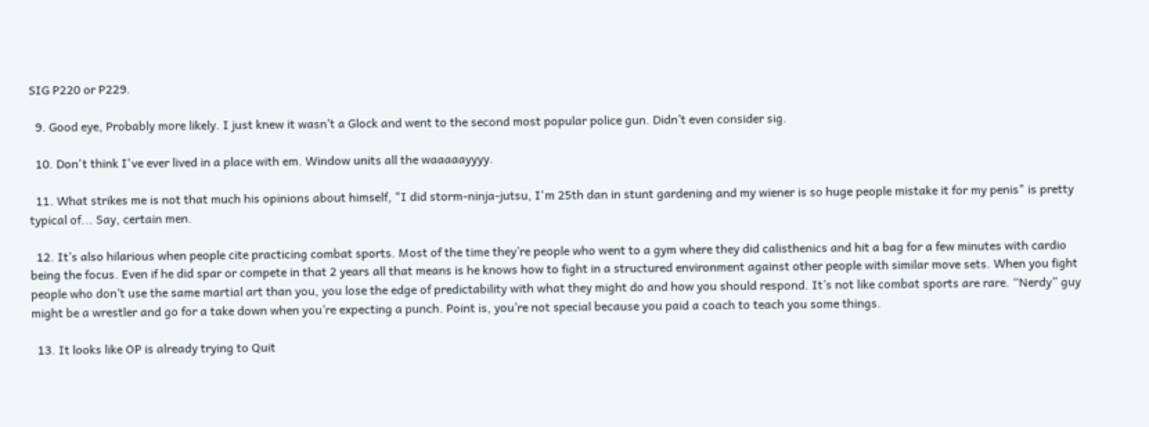SIG P220 or P229.

  9. Good eye, Probably more likely. I just knew it wasn’t a Glock and went to the second most popular police gun. Didn’t even consider sig.

  10. Don't think I've ever lived in a place with em. Window units all the waaaaayyyy.

  11. What strikes me is not that much his opinions about himself, "I did storm-ninja-jutsu, I'm 25th dan in stunt gardening and my wiener is so huge people mistake it for my penis" is pretty typical of... Say, certain men.

  12. It’s also hilarious when people cite practicing combat sports. Most of the time they’re people who went to a gym where they did calisthenics and hit a bag for a few minutes with cardio being the focus. Even if he did spar or compete in that 2 years all that means is he knows how to fight in a structured environment against other people with similar move sets. When you fight people who don’t use the same martial art than you, you lose the edge of predictability with what they might do and how you should respond. It’s not like combat sports are rare. “Nerdy” guy might be a wrestler and go for a take down when you’re expecting a punch. Point is, you’re not special because you paid a coach to teach you some things.

  13. It looks like OP is already trying to Quit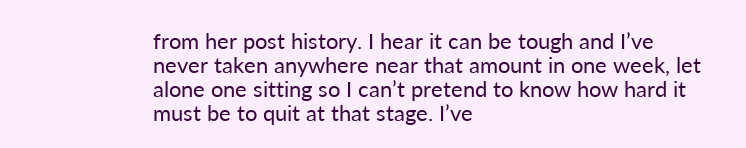from her post history. I hear it can be tough and I’ve never taken anywhere near that amount in one week, let alone one sitting so I can’t pretend to know how hard it must be to quit at that stage. I’ve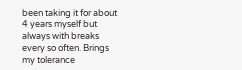been taking it for about 4 years myself but always with breaks every so often. Brings my tolerance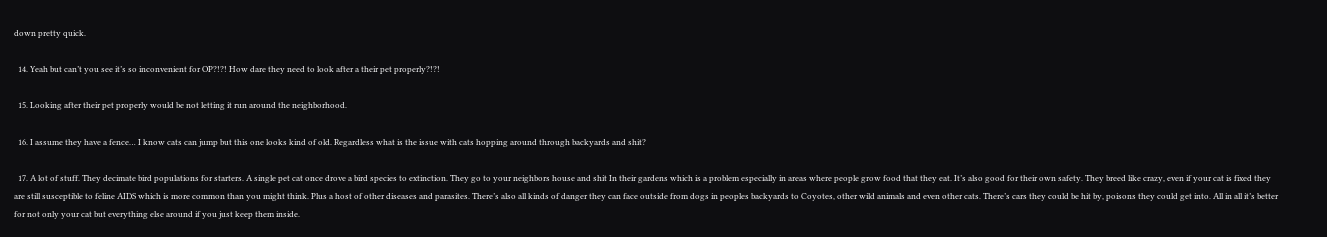down pretty quick.

  14. Yeah but can’t you see it’s so inconvenient for OP?!?! How dare they need to look after a their pet properly?!?!

  15. Looking after their pet properly would be not letting it run around the neighborhood.

  16. I assume they have a fence… I know cats can jump but this one looks kind of old. Regardless what is the issue with cats hopping around through backyards and shit?

  17. A lot of stuff. They decimate bird populations for starters. A single pet cat once drove a bird species to extinction. They go to your neighbors house and shit In their gardens which is a problem especially in areas where people grow food that they eat. It’s also good for their own safety. They breed like crazy, even if your cat is fixed they are still susceptible to feline AIDS which is more common than you might think. Plus a host of other diseases and parasites. There’s also all kinds of danger they can face outside from dogs in peoples backyards to Coyotes, other wild animals and even other cats. There’s cars they could be hit by, poisons they could get into. All in all it’s better for not only your cat but everything else around if you just keep them inside.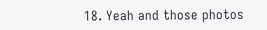18. Yeah and those photos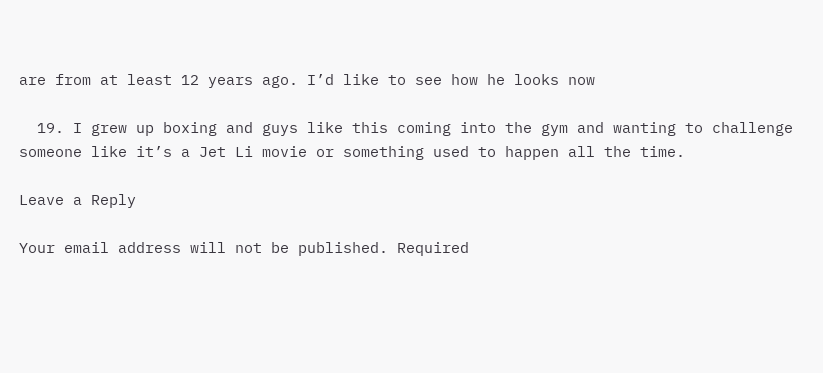are from at least 12 years ago. I’d like to see how he looks now

  19. I grew up boxing and guys like this coming into the gym and wanting to challenge someone like it’s a Jet Li movie or something used to happen all the time.

Leave a Reply

Your email address will not be published. Required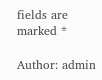fields are marked *

Author: admin